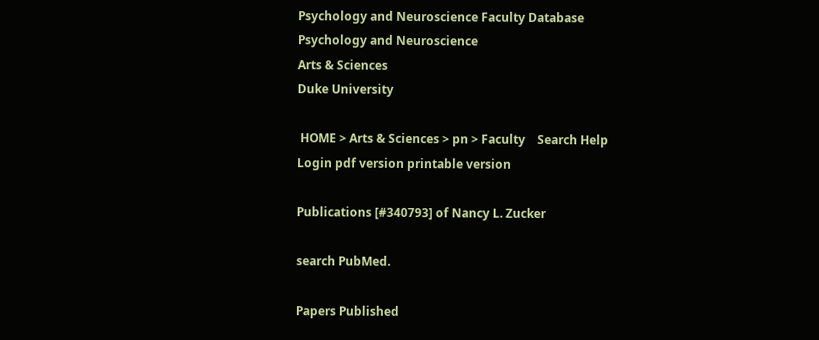Psychology and Neuroscience Faculty Database
Psychology and Neuroscience
Arts & Sciences
Duke University

 HOME > Arts & Sciences > pn > Faculty    Search Help Login pdf version printable version

Publications [#340793] of Nancy L. Zucker

search PubMed.

Papers Published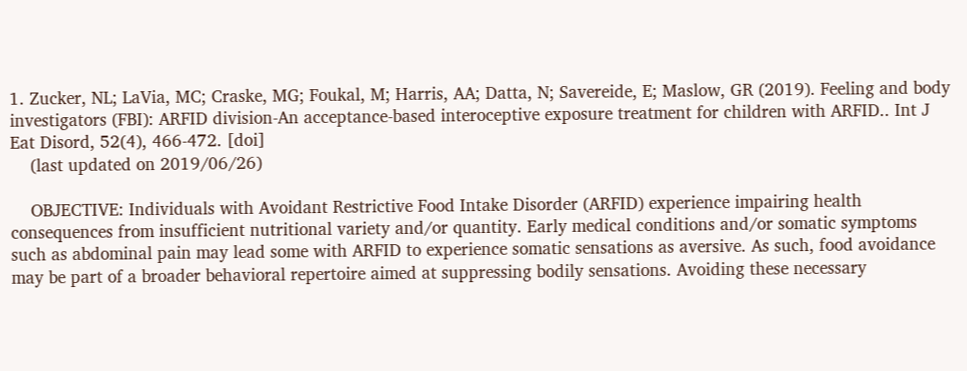1. Zucker, NL; LaVia, MC; Craske, MG; Foukal, M; Harris, AA; Datta, N; Savereide, E; Maslow, GR (2019). Feeling and body investigators (FBI): ARFID division-An acceptance-based interoceptive exposure treatment for children with ARFID.. Int J Eat Disord, 52(4), 466-472. [doi]
    (last updated on 2019/06/26)

    OBJECTIVE: Individuals with Avoidant Restrictive Food Intake Disorder (ARFID) experience impairing health consequences from insufficient nutritional variety and/or quantity. Early medical conditions and/or somatic symptoms such as abdominal pain may lead some with ARFID to experience somatic sensations as aversive. As such, food avoidance may be part of a broader behavioral repertoire aimed at suppressing bodily sensations. Avoiding these necessary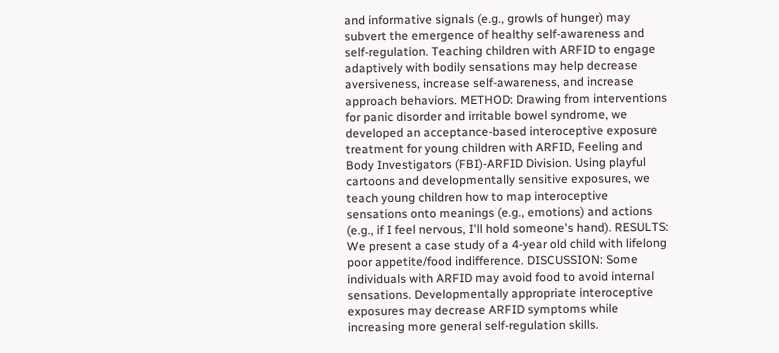and informative signals (e.g., growls of hunger) may subvert the emergence of healthy self-awareness and self-regulation. Teaching children with ARFID to engage adaptively with bodily sensations may help decrease aversiveness, increase self-awareness, and increase approach behaviors. METHOD: Drawing from interventions for panic disorder and irritable bowel syndrome, we developed an acceptance-based interoceptive exposure treatment for young children with ARFID, Feeling and Body Investigators (FBI)-ARFID Division. Using playful cartoons and developmentally sensitive exposures, we teach young children how to map interoceptive sensations onto meanings (e.g., emotions) and actions (e.g., if I feel nervous, I'll hold someone's hand). RESULTS: We present a case study of a 4-year old child with lifelong poor appetite/food indifference. DISCUSSION: Some individuals with ARFID may avoid food to avoid internal sensations. Developmentally appropriate interoceptive exposures may decrease ARFID symptoms while increasing more general self-regulation skills.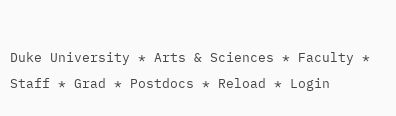Duke University * Arts & Sciences * Faculty * Staff * Grad * Postdocs * Reload * Login